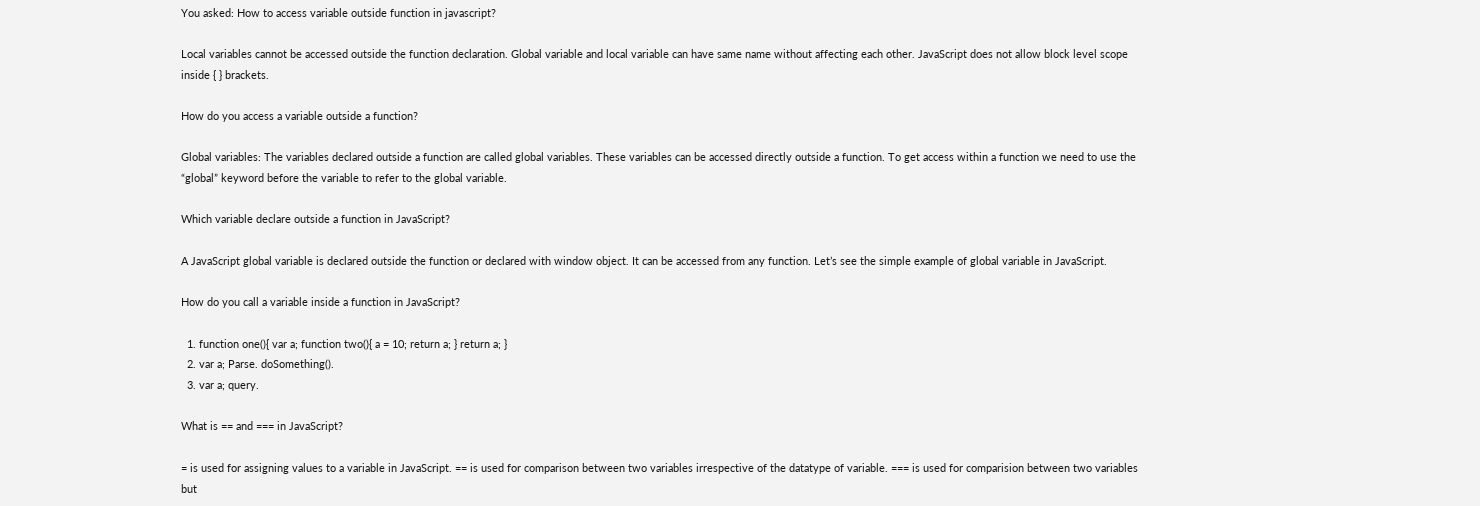You asked: How to access variable outside function in javascript?

Local variables cannot be accessed outside the function declaration. Global variable and local variable can have same name without affecting each other. JavaScript does not allow block level scope inside { } brackets.

How do you access a variable outside a function?

Global variables: The variables declared outside a function are called global variables. These variables can be accessed directly outside a function. To get access within a function we need to use the “global” keyword before the variable to refer to the global variable.

Which variable declare outside a function in JavaScript?

A JavaScript global variable is declared outside the function or declared with window object. It can be accessed from any function. Let’s see the simple example of global variable in JavaScript.

How do you call a variable inside a function in JavaScript?

  1. function one(){ var a; function two(){ a = 10; return a; } return a; }
  2. var a; Parse. doSomething().
  3. var a; query.

What is == and === in JavaScript?

= is used for assigning values to a variable in JavaScript. == is used for comparison between two variables irrespective of the datatype of variable. === is used for comparision between two variables but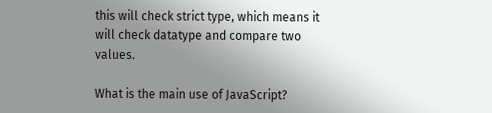this will check strict type, which means it will check datatype and compare two values.

What is the main use of JavaScript?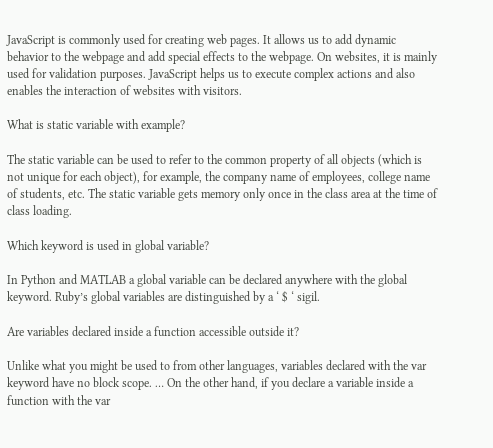JavaScript is commonly used for creating web pages. It allows us to add dynamic behavior to the webpage and add special effects to the webpage. On websites, it is mainly used for validation purposes. JavaScript helps us to execute complex actions and also enables the interaction of websites with visitors.

What is static variable with example?

The static variable can be used to refer to the common property of all objects (which is not unique for each object), for example, the company name of employees, college name of students, etc. The static variable gets memory only once in the class area at the time of class loading.

Which keyword is used in global variable?

In Python and MATLAB a global variable can be declared anywhere with the global keyword. Ruby’s global variables are distinguished by a ‘ $ ‘ sigil.

Are variables declared inside a function accessible outside it?

Unlike what you might be used to from other languages, variables declared with the var keyword have no block scope. … On the other hand, if you declare a variable inside a function with the var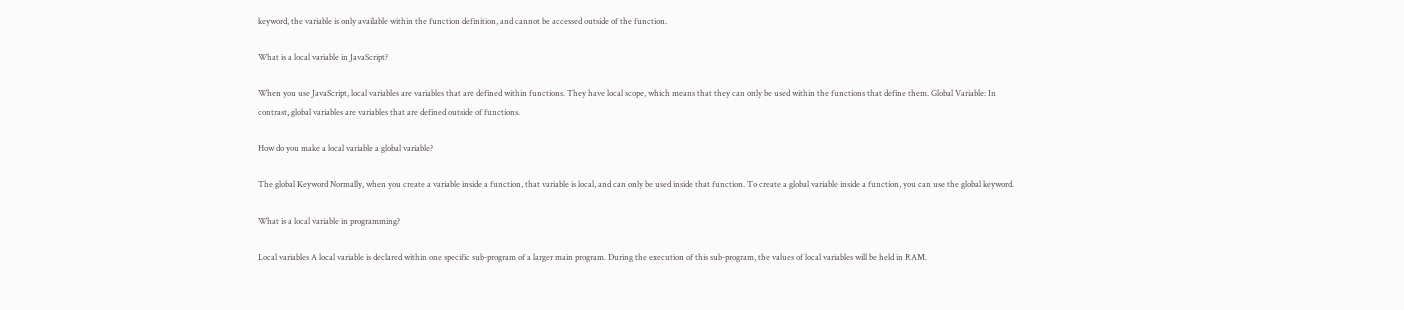keyword, the variable is only available within the function definition, and cannot be accessed outside of the function.

What is a local variable in JavaScript?

When you use JavaScript, local variables are variables that are defined within functions. They have local scope, which means that they can only be used within the functions that define them. Global Variable: In contrast, global variables are variables that are defined outside of functions.

How do you make a local variable a global variable?

The global Keyword Normally, when you create a variable inside a function, that variable is local, and can only be used inside that function. To create a global variable inside a function, you can use the global keyword.

What is a local variable in programming?

Local variables A local variable is declared within one specific sub-program of a larger main program. During the execution of this sub-program, the values of local variables will be held in RAM.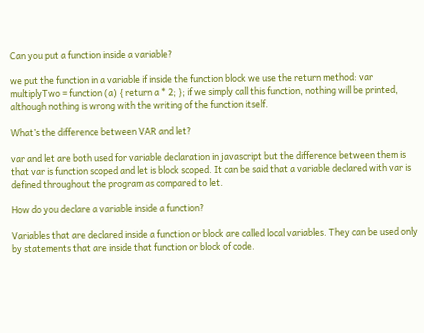Can you put a function inside a variable?

we put the function in a variable if inside the function block we use the return method: var multiplyTwo = function (a) { return a * 2; }; if we simply call this function, nothing will be printed, although nothing is wrong with the writing of the function itself.

What’s the difference between VAR and let?

var and let are both used for variable declaration in javascript but the difference between them is that var is function scoped and let is block scoped. It can be said that a variable declared with var is defined throughout the program as compared to let.

How do you declare a variable inside a function?

Variables that are declared inside a function or block are called local variables. They can be used only by statements that are inside that function or block of code.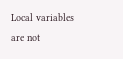Local variables are not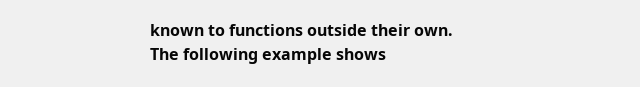known to functions outside their own. The following example shows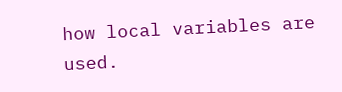how local variables are used.